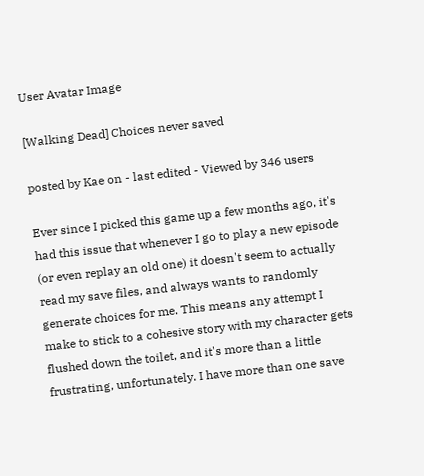User Avatar Image

[Walking Dead] Choices never saved

posted by Kae on - last edited - Viewed by 346 users

Ever since I picked this game up a few months ago, it's had this issue that whenever I go to play a new episode (or even replay an old one) it doesn't seem to actually read my save files, and always wants to randomly generate choices for me. This means any attempt I make to stick to a cohesive story with my character gets flushed down the toilet, and it's more than a little frustrating, unfortunately. I have more than one save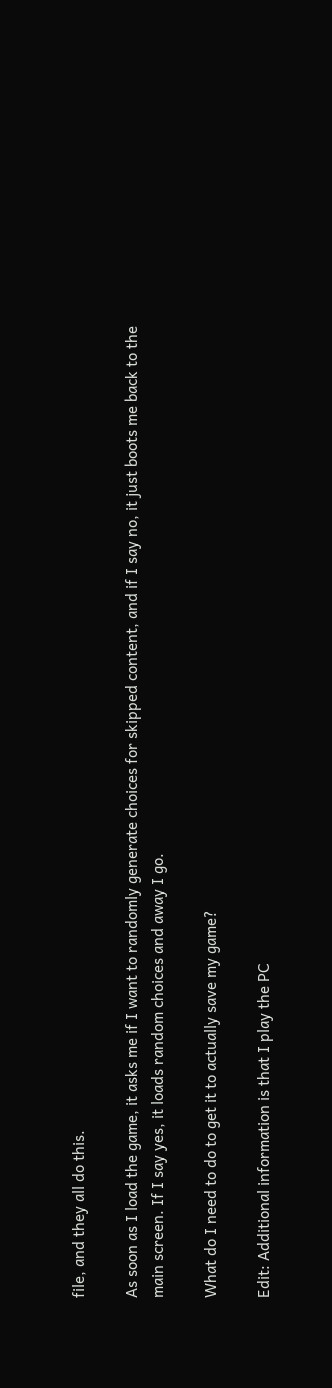file, and they all do this.

As soon as I load the game, it asks me if I want to randomly generate choices for skipped content, and if I say no, it just boots me back to the main screen. If I say yes, it loads random choices and away I go.

What do I need to do to get it to actually save my game?

Edit: Additional information is that I play the PC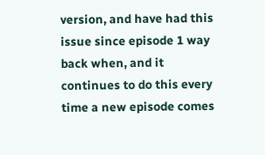version, and have had this issue since episode 1 way back when, and it continues to do this every time a new episode comes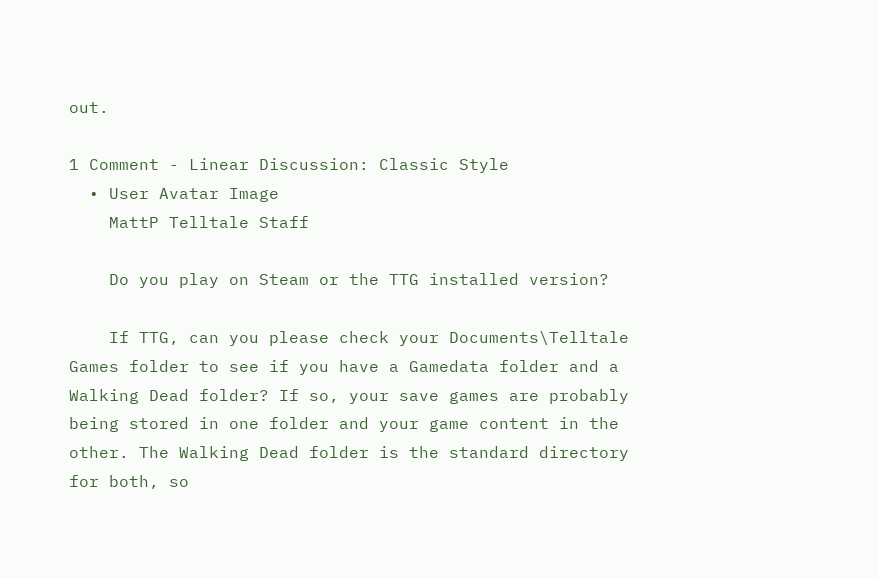out.

1 Comment - Linear Discussion: Classic Style
  • User Avatar Image
    MattP Telltale Staff

    Do you play on Steam or the TTG installed version?

    If TTG, can you please check your Documents\Telltale Games folder to see if you have a Gamedata folder and a Walking Dead folder? If so, your save games are probably being stored in one folder and your game content in the other. The Walking Dead folder is the standard directory for both, so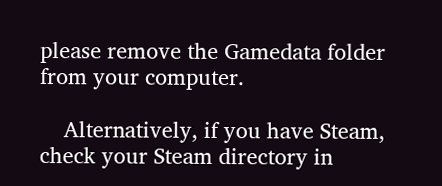please remove the Gamedata folder from your computer.

    Alternatively, if you have Steam, check your Steam directory in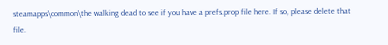steamapps\common\the walking dead to see if you have a prefs.prop file here. If so, please delete that file.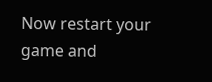Now restart your game and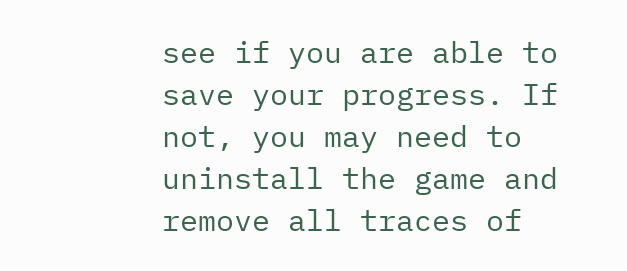see if you are able to save your progress. If not, you may need to uninstall the game and remove all traces of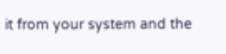it from your system and the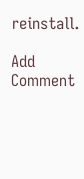reinstall.

Add Comment